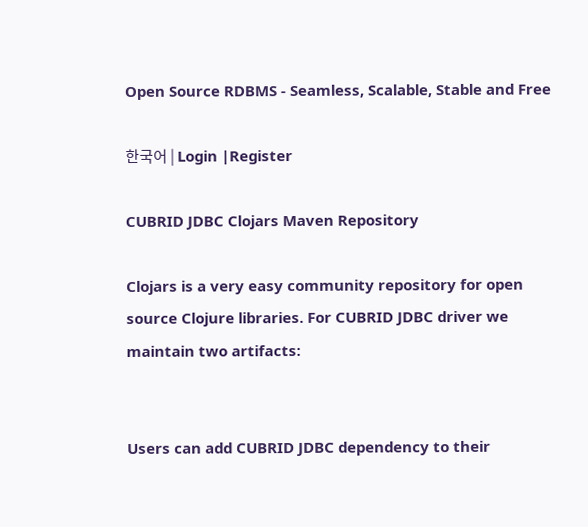Open Source RDBMS - Seamless, Scalable, Stable and Free

한국어 | Login |Register

CUBRID JDBC Clojars Maven Repository

Clojars is a very easy community repository for open source Clojure libraries. For CUBRID JDBC driver we maintain two artifacts:


Users can add CUBRID JDBC dependency to their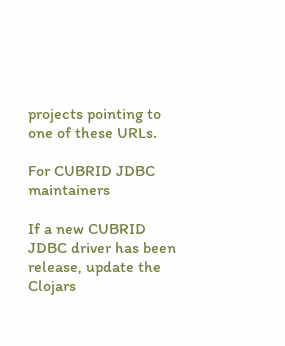projects pointing to one of these URLs.

For CUBRID JDBC maintainers

If a new CUBRID JDBC driver has been release, update the Clojars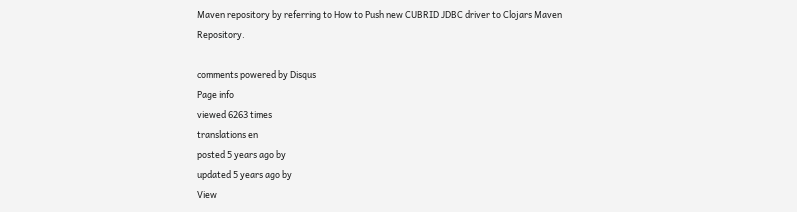Maven repository by referring to How to Push new CUBRID JDBC driver to Clojars Maven Repository.

comments powered by Disqus
Page info
viewed 6263 times
translations en
posted 5 years ago by
updated 5 years ago by
View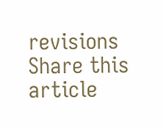revisions
Share this article